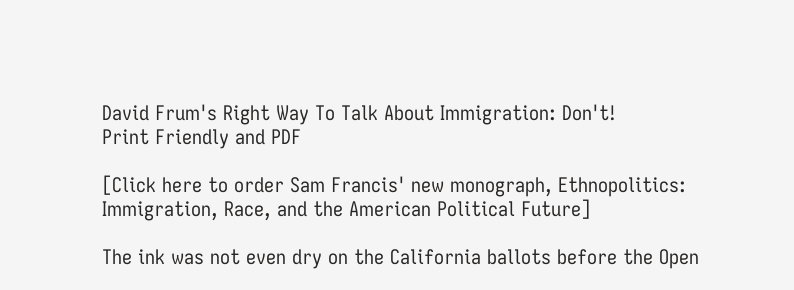David Frum's Right Way To Talk About Immigration: Don't!
Print Friendly and PDF

[Click here to order Sam Francis' new monograph, Ethnopolitics: Immigration, Race, and the American Political Future]

The ink was not even dry on the California ballots before the Open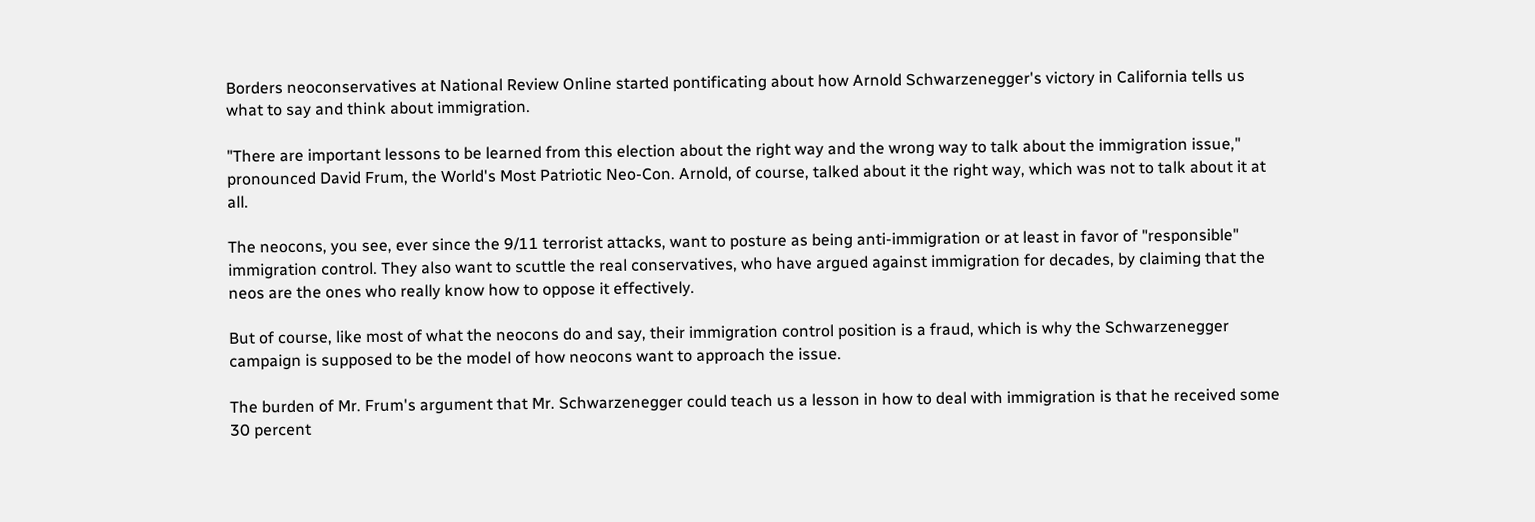Borders neoconservatives at National Review Online started pontificating about how Arnold Schwarzenegger's victory in California tells us what to say and think about immigration.

"There are important lessons to be learned from this election about the right way and the wrong way to talk about the immigration issue," pronounced David Frum, the World's Most Patriotic Neo-Con. Arnold, of course, talked about it the right way, which was not to talk about it at all.

The neocons, you see, ever since the 9/11 terrorist attacks, want to posture as being anti-immigration or at least in favor of "responsible" immigration control. They also want to scuttle the real conservatives, who have argued against immigration for decades, by claiming that the neos are the ones who really know how to oppose it effectively.

But of course, like most of what the neocons do and say, their immigration control position is a fraud, which is why the Schwarzenegger campaign is supposed to be the model of how neocons want to approach the issue.

The burden of Mr. Frum's argument that Mr. Schwarzenegger could teach us a lesson in how to deal with immigration is that he received some 30 percent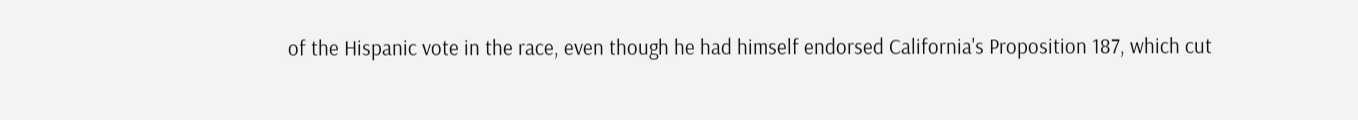of the Hispanic vote in the race, even though he had himself endorsed California's Proposition 187, which cut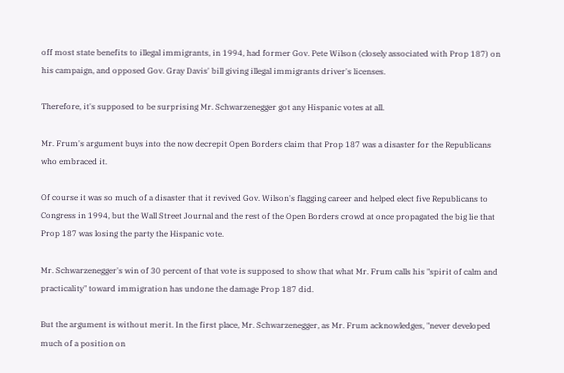off most state benefits to illegal immigrants, in 1994, had former Gov. Pete Wilson (closely associated with Prop 187) on his campaign, and opposed Gov. Gray Davis' bill giving illegal immigrants driver's licenses.

Therefore, it's supposed to be surprising Mr. Schwarzenegger got any Hispanic votes at all.

Mr. Frum's argument buys into the now decrepit Open Borders claim that Prop 187 was a disaster for the Republicans who embraced it.

Of course it was so much of a disaster that it revived Gov. Wilson's flagging career and helped elect five Republicans to Congress in 1994, but the Wall Street Journal and the rest of the Open Borders crowd at once propagated the big lie that Prop 187 was losing the party the Hispanic vote.

Mr. Schwarzenegger's win of 30 percent of that vote is supposed to show that what Mr. Frum calls his "spirit of calm and practicality" toward immigration has undone the damage Prop 187 did.

But the argument is without merit. In the first place, Mr. Schwarzenegger, as Mr. Frum acknowledges, "never developed much of a position on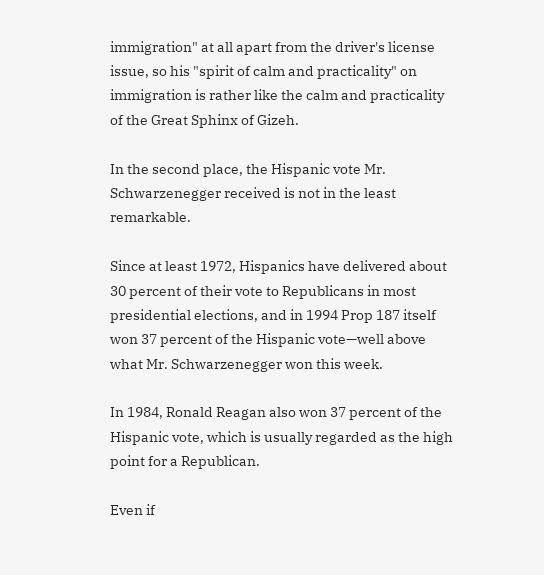immigration" at all apart from the driver's license issue, so his "spirit of calm and practicality" on immigration is rather like the calm and practicality of the Great Sphinx of Gizeh.

In the second place, the Hispanic vote Mr. Schwarzenegger received is not in the least remarkable.

Since at least 1972, Hispanics have delivered about 30 percent of their vote to Republicans in most presidential elections, and in 1994 Prop 187 itself won 37 percent of the Hispanic vote—well above what Mr. Schwarzenegger won this week.

In 1984, Ronald Reagan also won 37 percent of the Hispanic vote, which is usually regarded as the high point for a Republican.

Even if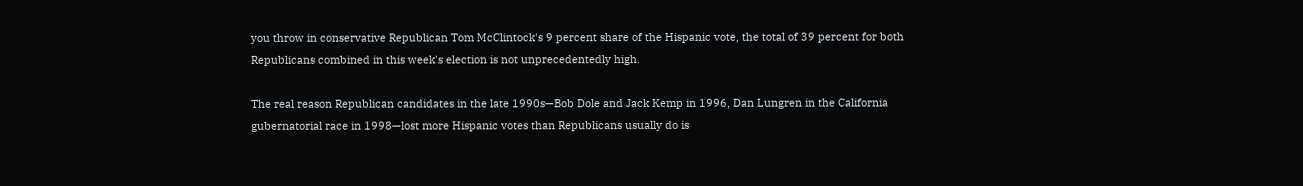you throw in conservative Republican Tom McClintock's 9 percent share of the Hispanic vote, the total of 39 percent for both Republicans combined in this week's election is not unprecedentedly high.

The real reason Republican candidates in the late 1990s—Bob Dole and Jack Kemp in 1996, Dan Lungren in the California gubernatorial race in 1998—lost more Hispanic votes than Republicans usually do is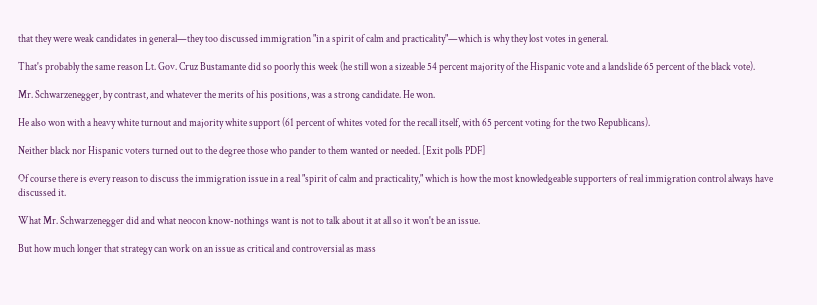that they were weak candidates in general—they too discussed immigration "in a spirit of calm and practicality"—which is why they lost votes in general.

That's probably the same reason Lt. Gov. Cruz Bustamante did so poorly this week (he still won a sizeable 54 percent majority of the Hispanic vote and a landslide 65 percent of the black vote).

Mr. Schwarzenegger, by contrast, and whatever the merits of his positions, was a strong candidate. He won.

He also won with a heavy white turnout and majority white support (61 percent of whites voted for the recall itself, with 65 percent voting for the two Republicans).

Neither black nor Hispanic voters turned out to the degree those who pander to them wanted or needed. [Exit polls PDF]

Of course there is every reason to discuss the immigration issue in a real "spirit of calm and practicality," which is how the most knowledgeable supporters of real immigration control always have discussed it.

What Mr. Schwarzenegger did and what neocon know-nothings want is not to talk about it at all so it won't be an issue.

But how much longer that strategy can work on an issue as critical and controversial as mass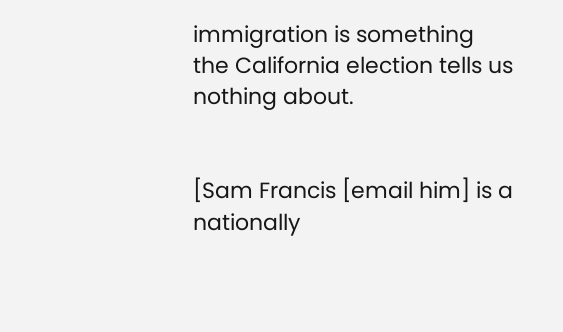immigration is something the California election tells us nothing about.


[Sam Francis [email him] is a nationally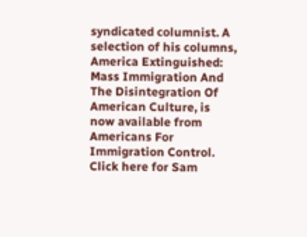syndicated columnist. A selection of his columns, America Extinguished: Mass Immigration And The Disintegration Of American Culture, is now available from Americans For Immigration Control. Click here for Sam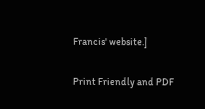Francis' website.]

Print Friendly and PDF